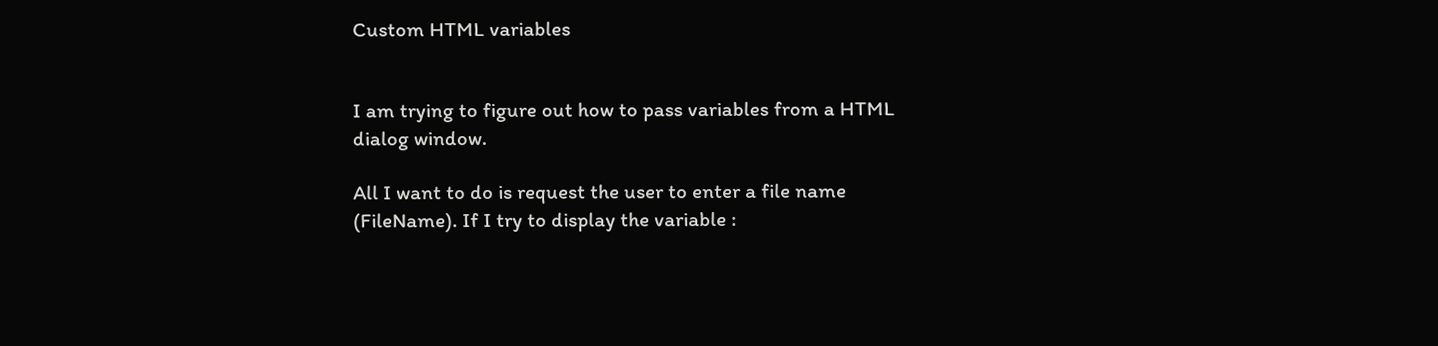Custom HTML variables


I am trying to figure out how to pass variables from a HTML dialog window.

All I want to do is request the user to enter a file name (FileName). If I try to display the variable :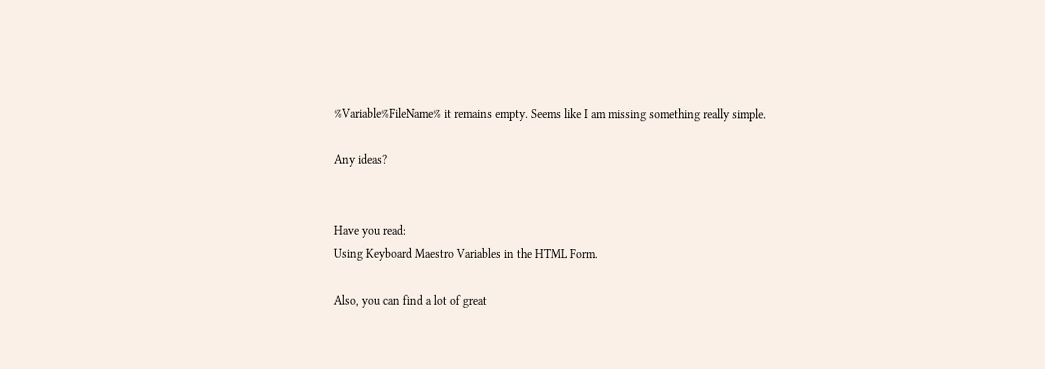%Variable%FileName% it remains empty. Seems like I am missing something really simple.

Any ideas?


Have you read:
Using Keyboard Maestro Variables in the HTML Form.

Also, you can find a lot of great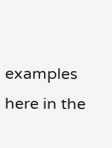examples here in the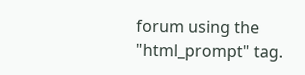forum using the "html_prompt" tag.